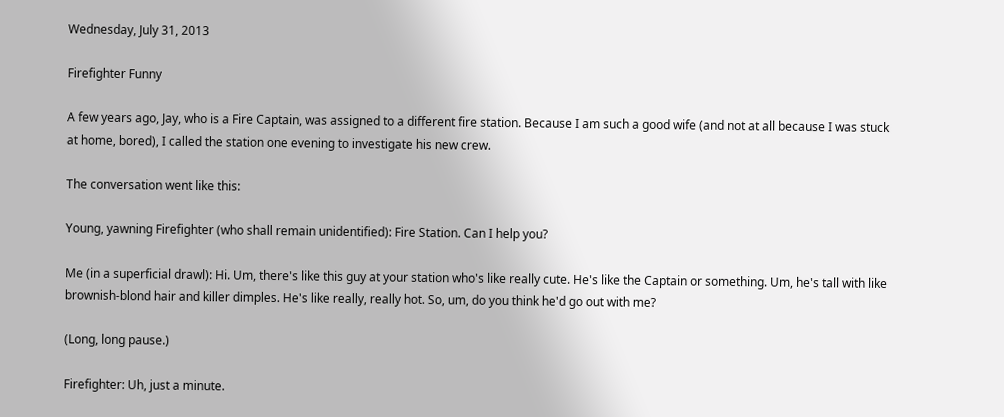Wednesday, July 31, 2013

Firefighter Funny

A few years ago, Jay, who is a Fire Captain, was assigned to a different fire station. Because I am such a good wife (and not at all because I was stuck at home, bored), I called the station one evening to investigate his new crew.

The conversation went like this:

Young, yawning Firefighter (who shall remain unidentified): Fire Station. Can I help you?

Me (in a superficial drawl): Hi. Um, there's like this guy at your station who's like really cute. He's like the Captain or something. Um, he's tall with like brownish-blond hair and killer dimples. He's like really, really hot. So, um, do you think he'd go out with me?

(Long, long pause.)

Firefighter: Uh, just a minute.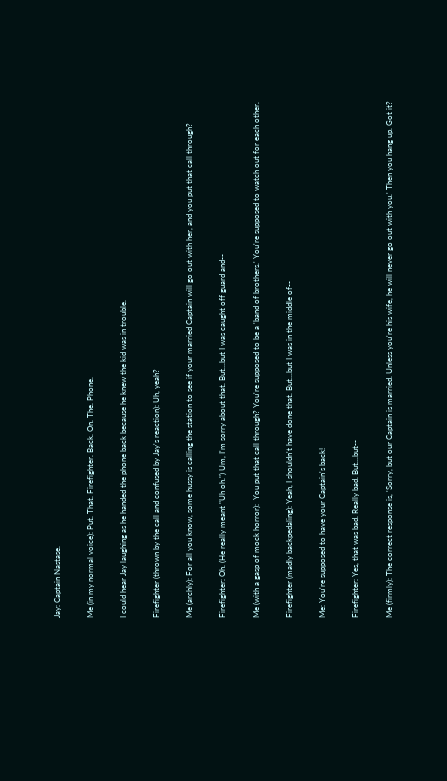Jay: Captain Nastase.

Me (in my normal voice): Put. That. Firefighter. Back. On. The. Phone.

I could hear Jay laughing as he handed the phone back because he knew the kid was in trouble.

Firefighter (thrown by the call and confused by Jay's reaction): Uh, yeah?

Me (archly): For all you know, some hussy is calling the station to see if your married Captain will go out with her, and you put that call through?

Firefighter: Oh. (He really meant "Uh oh.") Um, I'm sorry about that. But...but I was caught off guard and--

Me (with a gasp of mock horror):  You put that call through? You're supposed to be a 'band of brothers.' You're supposed to watch out for each other.

Firefighter (madly backpedaling): Yeah, I shouldn't have done that. But...but I was in the middle of--

Me: You're supposed to have your Captain's back!

Firefighter: Yes, that was bad. Really bad. But...but--

Me (firmly): The correct response is, 'Sorry, but our Captain is married. Unless you're his wife, he will never go out with you.' Then you hang up. Got it?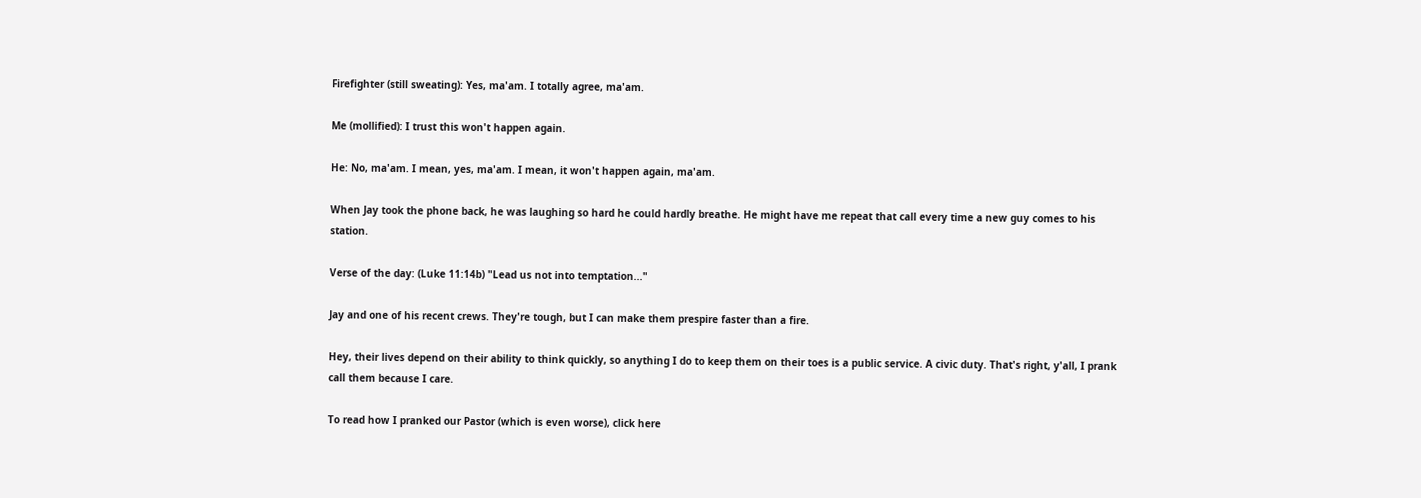Firefighter (still sweating): Yes, ma'am. I totally agree, ma'am.

Me (mollified): I trust this won't happen again.

He: No, ma'am. I mean, yes, ma'am. I mean, it won't happen again, ma'am.

When Jay took the phone back, he was laughing so hard he could hardly breathe. He might have me repeat that call every time a new guy comes to his station.

Verse of the day: (Luke 11:14b) "Lead us not into temptation..."

Jay and one of his recent crews. They're tough, but I can make them prespire faster than a fire.

Hey, their lives depend on their ability to think quickly, so anything I do to keep them on their toes is a public service. A civic duty. That's right, y'all, I prank call them because I care.

To read how I pranked our Pastor (which is even worse), click here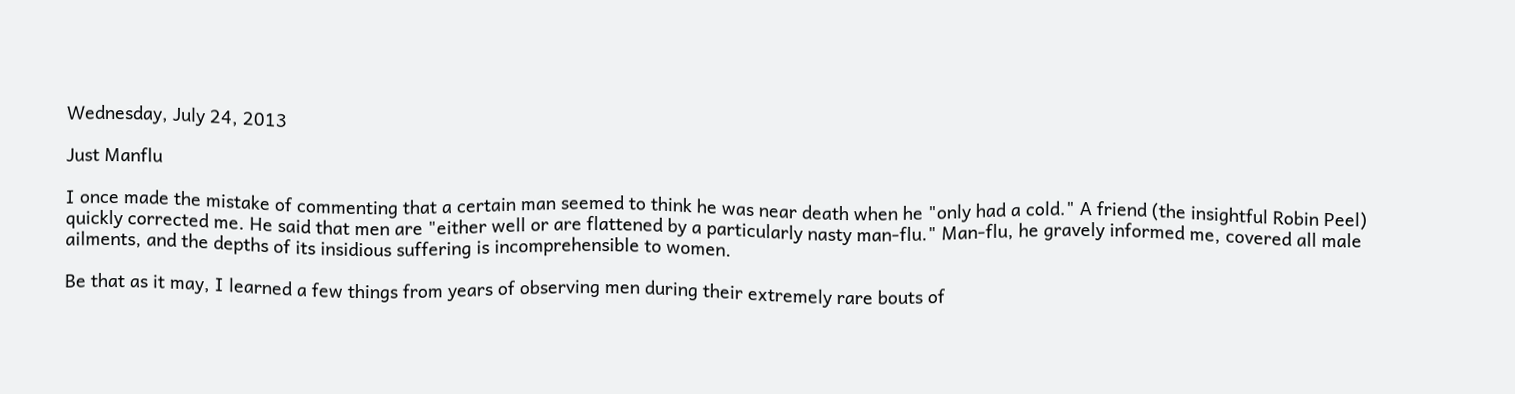Wednesday, July 24, 2013

Just Manflu

I once made the mistake of commenting that a certain man seemed to think he was near death when he "only had a cold." A friend (the insightful Robin Peel) quickly corrected me. He said that men are "either well or are flattened by a particularly nasty man-flu." Man-flu, he gravely informed me, covered all male ailments, and the depths of its insidious suffering is incomprehensible to women.

Be that as it may, I learned a few things from years of observing men during their extremely rare bouts of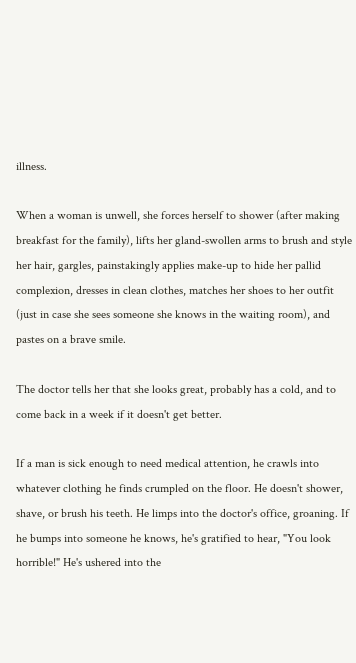illness.

When a woman is unwell, she forces herself to shower (after making breakfast for the family), lifts her gland-swollen arms to brush and style her hair, gargles, painstakingly applies make-up to hide her pallid complexion, dresses in clean clothes, matches her shoes to her outfit (just in case she sees someone she knows in the waiting room), and pastes on a brave smile.

The doctor tells her that she looks great, probably has a cold, and to come back in a week if it doesn't get better.

If a man is sick enough to need medical attention, he crawls into whatever clothing he finds crumpled on the floor. He doesn't shower, shave, or brush his teeth. He limps into the doctor's office, groaning. If he bumps into someone he knows, he's gratified to hear, "You look horrible!" He's ushered into the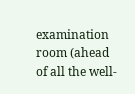examination room (ahead of all the well-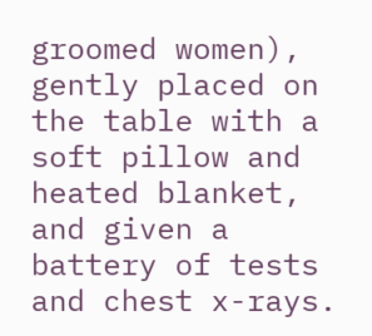groomed women), gently placed on the table with a soft pillow and heated blanket, and given a battery of tests and chest x-rays.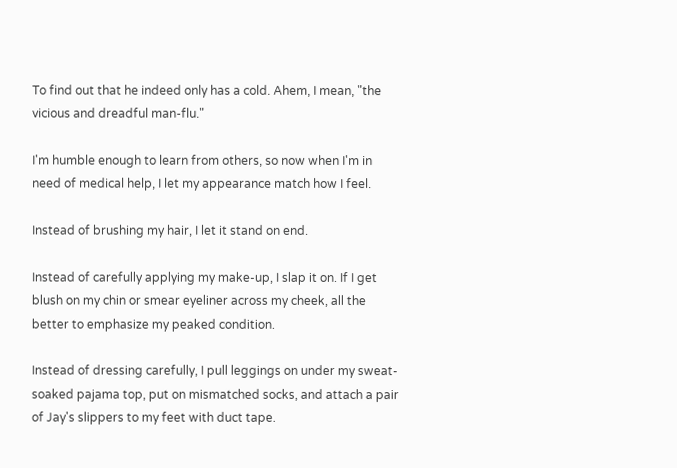To find out that he indeed only has a cold. Ahem, I mean, "the vicious and dreadful man-flu."

I'm humble enough to learn from others, so now when I'm in need of medical help, I let my appearance match how I feel.

Instead of brushing my hair, I let it stand on end.

Instead of carefully applying my make-up, I slap it on. If I get blush on my chin or smear eyeliner across my cheek, all the better to emphasize my peaked condition.

Instead of dressing carefully, I pull leggings on under my sweat-soaked pajama top, put on mismatched socks, and attach a pair of Jay's slippers to my feet with duct tape.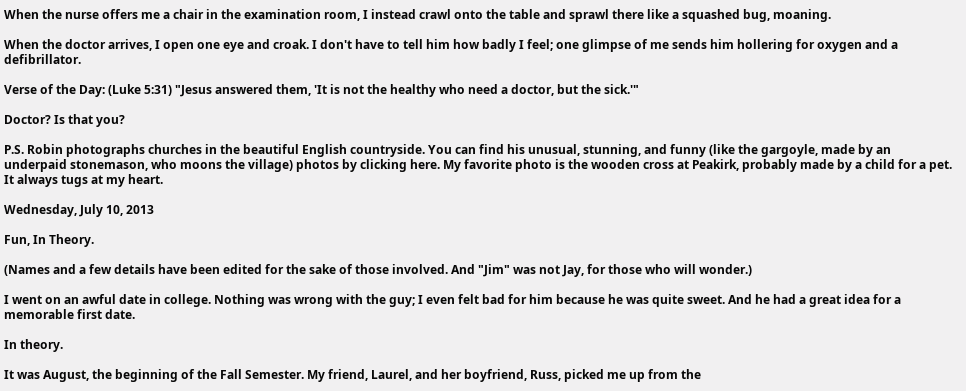When the nurse offers me a chair in the examination room, I instead crawl onto the table and sprawl there like a squashed bug, moaning.

When the doctor arrives, I open one eye and croak. I don't have to tell him how badly I feel; one glimpse of me sends him hollering for oxygen and a defibrillator.

Verse of the Day: (Luke 5:31) "Jesus answered them, 'It is not the healthy who need a doctor, but the sick.'"

Doctor? Is that you?

P.S. Robin photographs churches in the beautiful English countryside. You can find his unusual, stunning, and funny (like the gargoyle, made by an underpaid stonemason, who moons the village) photos by clicking here. My favorite photo is the wooden cross at Peakirk, probably made by a child for a pet. It always tugs at my heart.

Wednesday, July 10, 2013

Fun, In Theory.

(Names and a few details have been edited for the sake of those involved. And "Jim" was not Jay, for those who will wonder.)

I went on an awful date in college. Nothing was wrong with the guy; I even felt bad for him because he was quite sweet. And he had a great idea for a memorable first date.

In theory.

It was August, the beginning of the Fall Semester. My friend, Laurel, and her boyfriend, Russ, picked me up from the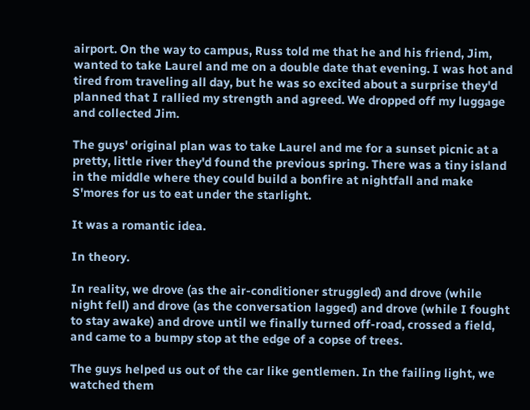airport. On the way to campus, Russ told me that he and his friend, Jim, wanted to take Laurel and me on a double date that evening. I was hot and tired from traveling all day, but he was so excited about a surprise they'd planned that I rallied my strength and agreed. We dropped off my luggage and collected Jim.

The guys' original plan was to take Laurel and me for a sunset picnic at a pretty, little river they'd found the previous spring. There was a tiny island in the middle where they could build a bonfire at nightfall and make S'mores for us to eat under the starlight.

It was a romantic idea.

In theory.

In reality, we drove (as the air-conditioner struggled) and drove (while night fell) and drove (as the conversation lagged) and drove (while I fought to stay awake) and drove until we finally turned off-road, crossed a field, and came to a bumpy stop at the edge of a copse of trees.

The guys helped us out of the car like gentlemen. In the failing light, we watched them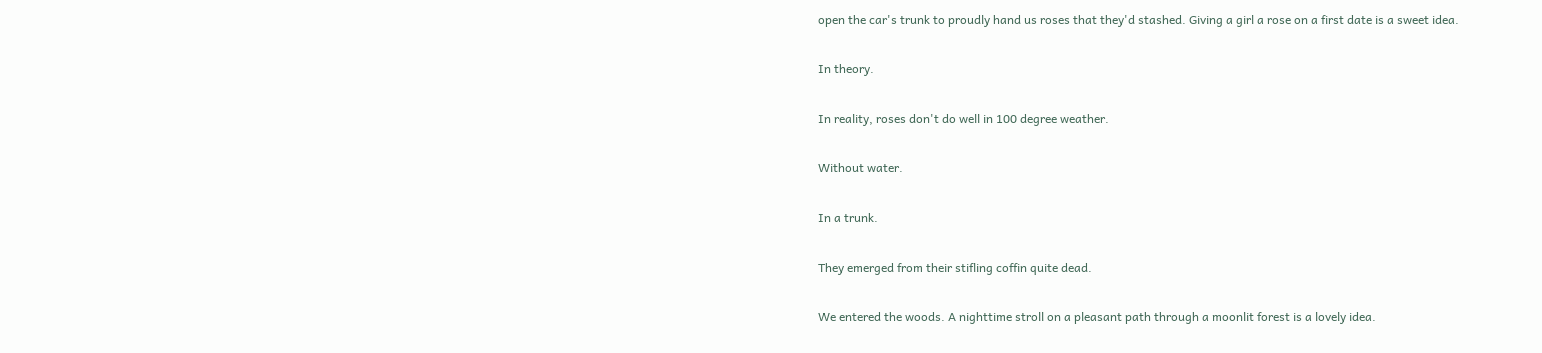open the car's trunk to proudly hand us roses that they'd stashed. Giving a girl a rose on a first date is a sweet idea.

In theory.

In reality, roses don't do well in 100 degree weather.

Without water.

In a trunk.

They emerged from their stifling coffin quite dead.

We entered the woods. A nighttime stroll on a pleasant path through a moonlit forest is a lovely idea.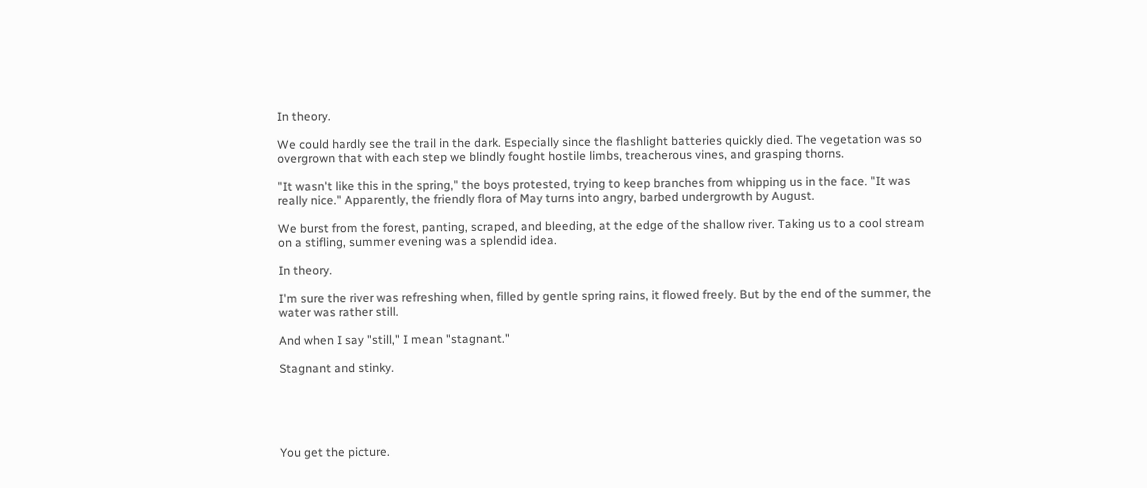In theory.

We could hardly see the trail in the dark. Especially since the flashlight batteries quickly died. The vegetation was so overgrown that with each step we blindly fought hostile limbs, treacherous vines, and grasping thorns.

"It wasn't like this in the spring," the boys protested, trying to keep branches from whipping us in the face. "It was really nice." Apparently, the friendly flora of May turns into angry, barbed undergrowth by August.

We burst from the forest, panting, scraped, and bleeding, at the edge of the shallow river. Taking us to a cool stream on a stifling, summer evening was a splendid idea.

In theory.

I'm sure the river was refreshing when, filled by gentle spring rains, it flowed freely. But by the end of the summer, the water was rather still.

And when I say "still," I mean "stagnant."

Stagnant and stinky.





You get the picture.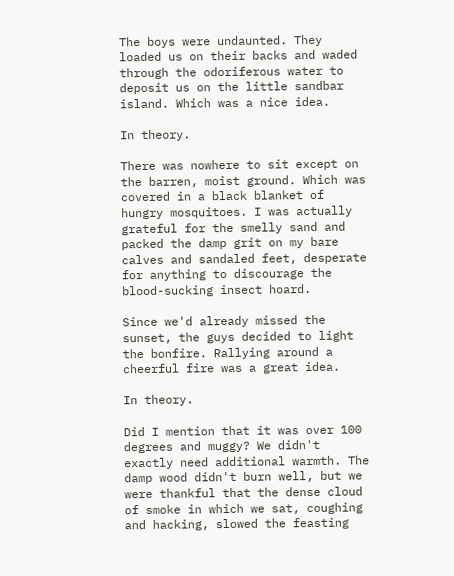The boys were undaunted. They loaded us on their backs and waded through the odoriferous water to deposit us on the little sandbar island. Which was a nice idea.

In theory.

There was nowhere to sit except on the barren, moist ground. Which was covered in a black blanket of hungry mosquitoes. I was actually grateful for the smelly sand and packed the damp grit on my bare calves and sandaled feet, desperate for anything to discourage the blood-sucking insect hoard.

Since we'd already missed the sunset, the guys decided to light the bonfire. Rallying around a cheerful fire was a great idea.

In theory.

Did I mention that it was over 100 degrees and muggy? We didn't exactly need additional warmth. The damp wood didn't burn well, but we were thankful that the dense cloud of smoke in which we sat, coughing and hacking, slowed the feasting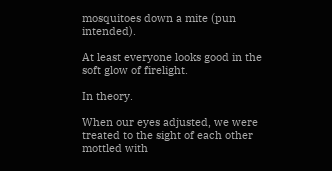mosquitoes down a mite (pun intended).

At least everyone looks good in the soft glow of firelight.

In theory.

When our eyes adjusted, we were treated to the sight of each other mottled with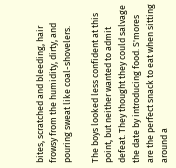bites, scratched and bleeding, hair frowsy from the humidity, dirty, and pouring sweat like coal-shovelers.

The boys looked less confident at this point, but neither wanted to admit defeat. They thought they could salvage the date by introducing food. S'mores are the perfect snack to eat when sitting around a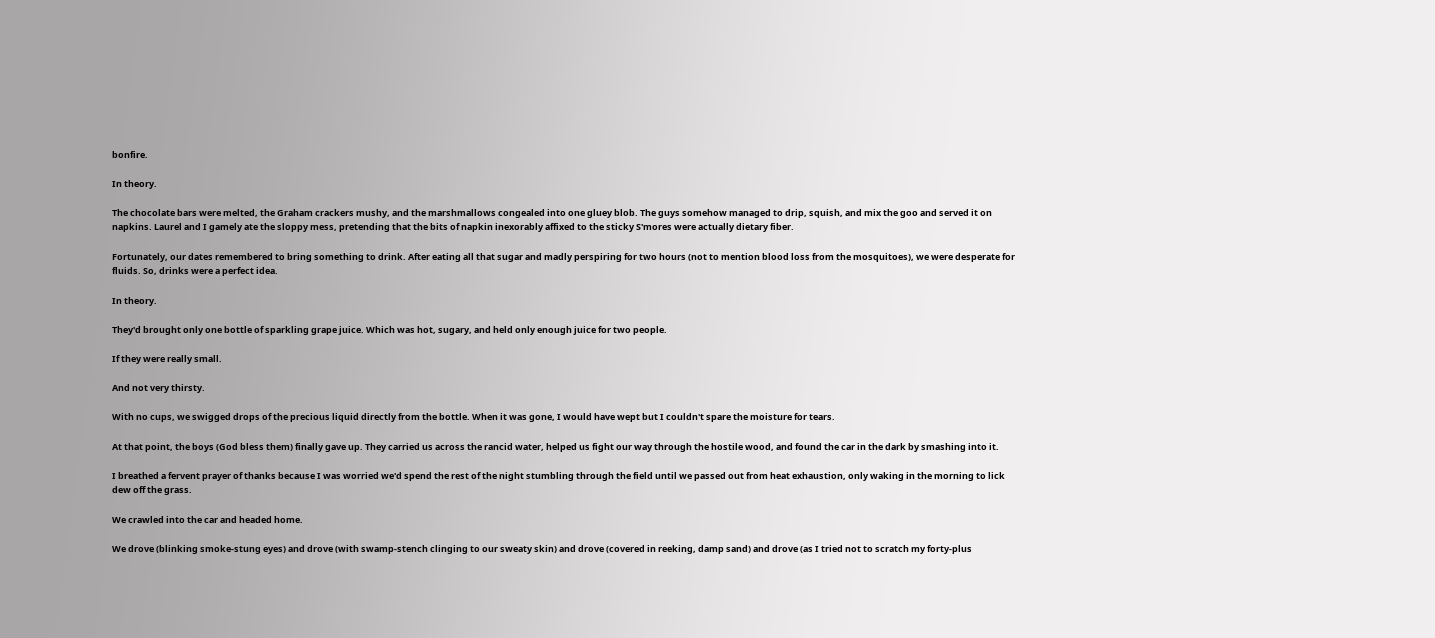bonfire.

In theory.

The chocolate bars were melted, the Graham crackers mushy, and the marshmallows congealed into one gluey blob. The guys somehow managed to drip, squish, and mix the goo and served it on napkins. Laurel and I gamely ate the sloppy mess, pretending that the bits of napkin inexorably affixed to the sticky S'mores were actually dietary fiber.

Fortunately, our dates remembered to bring something to drink. After eating all that sugar and madly perspiring for two hours (not to mention blood loss from the mosquitoes), we were desperate for fluids. So, drinks were a perfect idea.

In theory.

They'd brought only one bottle of sparkling grape juice. Which was hot, sugary, and held only enough juice for two people.

If they were really small.

And not very thirsty.

With no cups, we swigged drops of the precious liquid directly from the bottle. When it was gone, I would have wept but I couldn't spare the moisture for tears.

At that point, the boys (God bless them) finally gave up. They carried us across the rancid water, helped us fight our way through the hostile wood, and found the car in the dark by smashing into it.

I breathed a fervent prayer of thanks because I was worried we'd spend the rest of the night stumbling through the field until we passed out from heat exhaustion, only waking in the morning to lick dew off the grass.

We crawled into the car and headed home.

We drove (blinking smoke-stung eyes) and drove (with swamp-stench clinging to our sweaty skin) and drove (covered in reeking, damp sand) and drove (as I tried not to scratch my forty-plus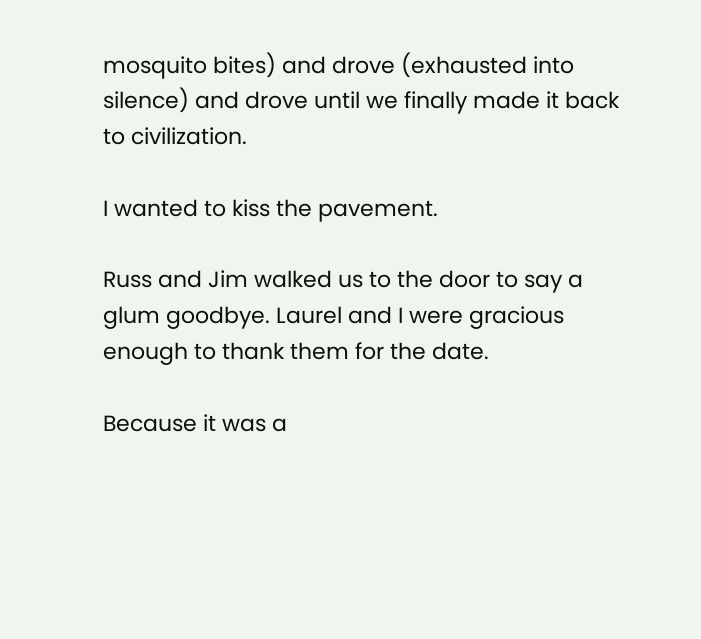mosquito bites) and drove (exhausted into silence) and drove until we finally made it back to civilization.

I wanted to kiss the pavement.

Russ and Jim walked us to the door to say a glum goodbye. Laurel and I were gracious enough to thank them for the date.

Because it was a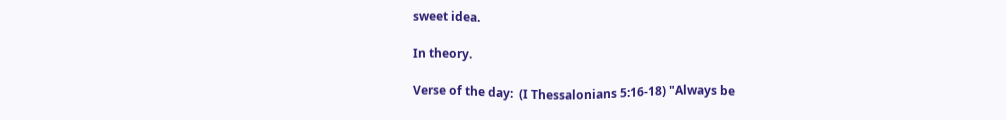sweet idea.

In theory.

Verse of the day:  (I Thessalonians 5:16-18) "Always be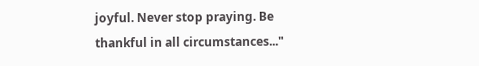joyful. Never stop praying. Be thankful in all circumstances..."